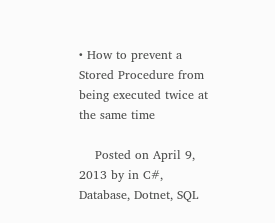• How to prevent a Stored Procedure from being executed twice at the same time

    Posted on April 9, 2013 by in C#, Database, Dotnet, SQL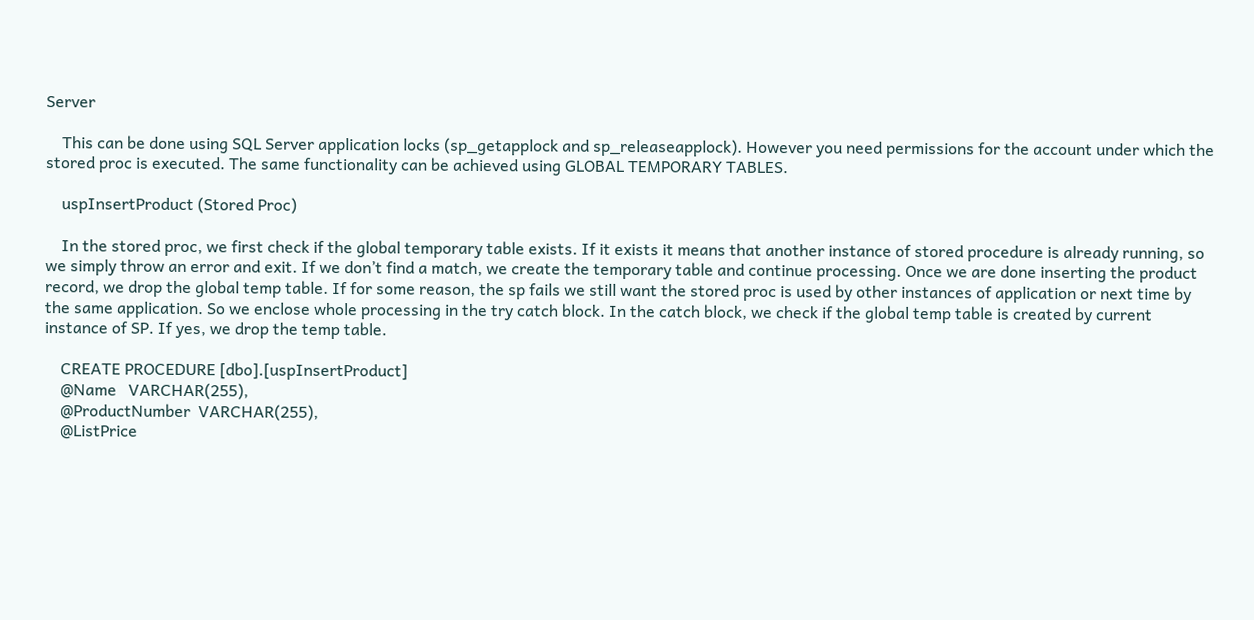Server

    This can be done using SQL Server application locks (sp_getapplock and sp_releaseapplock). However you need permissions for the account under which the stored proc is executed. The same functionality can be achieved using GLOBAL TEMPORARY TABLES.

    uspInsertProduct (Stored Proc)

    In the stored proc, we first check if the global temporary table exists. If it exists it means that another instance of stored procedure is already running, so we simply throw an error and exit. If we don’t find a match, we create the temporary table and continue processing. Once we are done inserting the product record, we drop the global temp table. If for some reason, the sp fails we still want the stored proc is used by other instances of application or next time by the same application. So we enclose whole processing in the try catch block. In the catch block, we check if the global temp table is created by current instance of SP. If yes, we drop the temp table.

    CREATE PROCEDURE [dbo].[uspInsertProduct]
    @Name   VARCHAR(255),
    @ProductNumber  VARCHAR(255),
    @ListPrice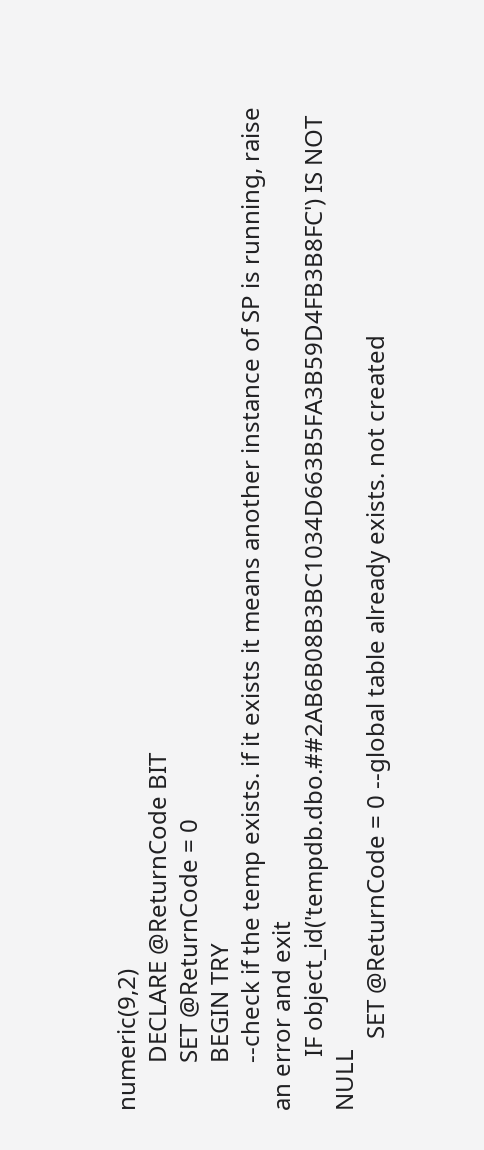numeric(9,2)
        DECLARE @ReturnCode BIT
        SET @ReturnCode = 0
        BEGIN TRY
        --check if the temp exists. if it exists it means another instance of SP is running, raise an error and exit
         IF object_id('tempdb.dbo.##2AB6B08B3BC1034D663B5FA3B59D4FB3B8FC') IS NOT NULL
            SET @ReturnCode = 0 --global table already exists. not created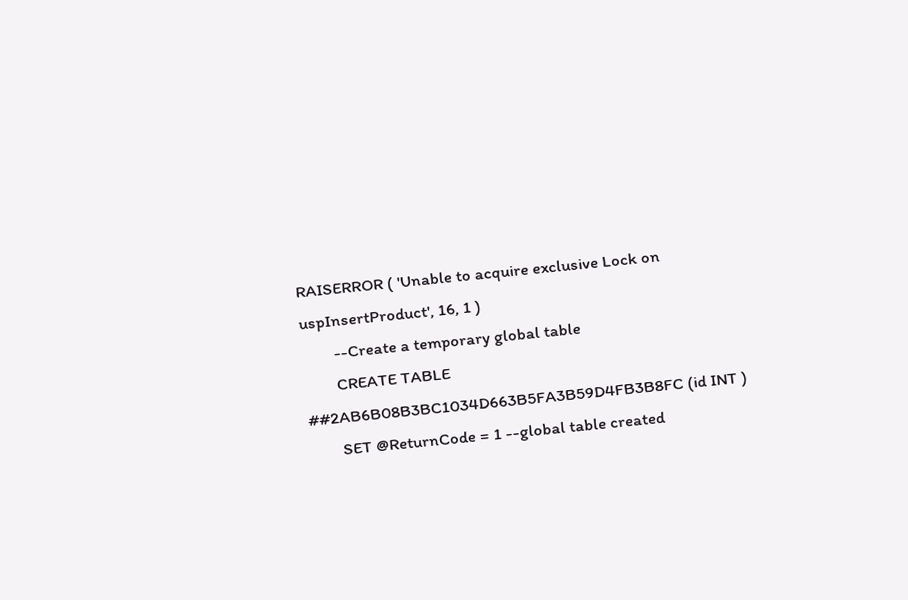RAISERROR ( 'Unable to acquire exclusive Lock on uspInsertProduct', 16, 1 )
        --Create a temporary global table
        CREATE TABLE ##2AB6B08B3BC1034D663B5FA3B59D4FB3B8FC (id INT )
        SET @ReturnCode = 1 --global table created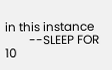in this instance
        --SLEEP FOR 10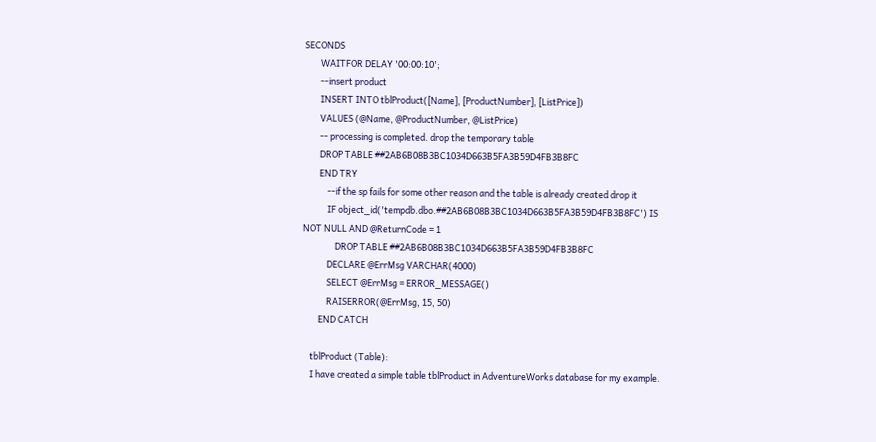SECONDS
        WAITFOR DELAY '00:00:10';
        --insert product
        INSERT INTO tblProduct([Name], [ProductNumber], [ListPrice])
        VALUES (@Name, @ProductNumber, @ListPrice)
        -- processing is completed. drop the temporary table
        DROP TABLE ##2AB6B08B3BC1034D663B5FA3B59D4FB3B8FC
        END TRY
            --if the sp fails for some other reason and the table is already created drop it
            IF object_id('tempdb.dbo.##2AB6B08B3BC1034D663B5FA3B59D4FB3B8FC') IS NOT NULL AND @ReturnCode = 1
                DROP TABLE ##2AB6B08B3BC1034D663B5FA3B59D4FB3B8FC
            DECLARE @ErrMsg VARCHAR(4000)
            SELECT @ErrMsg = ERROR_MESSAGE()
            RAISERROR(@ErrMsg, 15, 50)
        END CATCH

    tblProduct (Table):
    I have created a simple table tblProduct in AdventureWorks database for my example.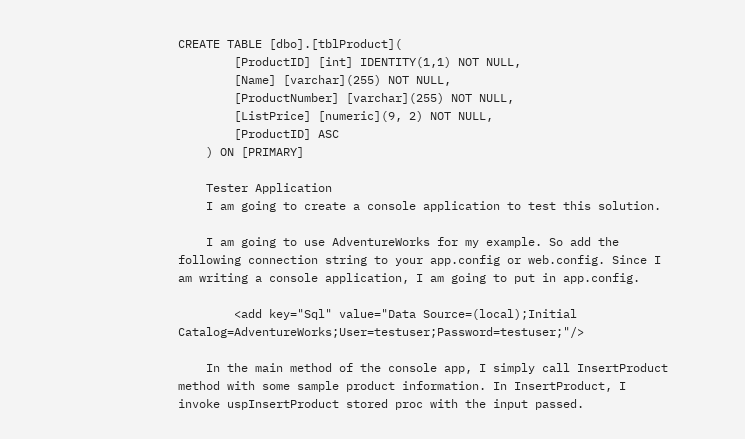CREATE TABLE [dbo].[tblProduct](
        [ProductID] [int] IDENTITY(1,1) NOT NULL,
        [Name] [varchar](255) NOT NULL,
        [ProductNumber] [varchar](255) NOT NULL,
        [ListPrice] [numeric](9, 2) NOT NULL,
        [ProductID] ASC
    ) ON [PRIMARY]

    Tester Application
    I am going to create a console application to test this solution.

    I am going to use AdventureWorks for my example. So add the following connection string to your app.config or web.config. Since I am writing a console application, I am going to put in app.config.

        <add key="Sql" value="Data Source=(local);Initial Catalog=AdventureWorks;User=testuser;Password=testuser;"/>

    In the main method of the console app, I simply call InsertProduct method with some sample product information. In InsertProduct, I invoke uspInsertProduct stored proc with the input passed.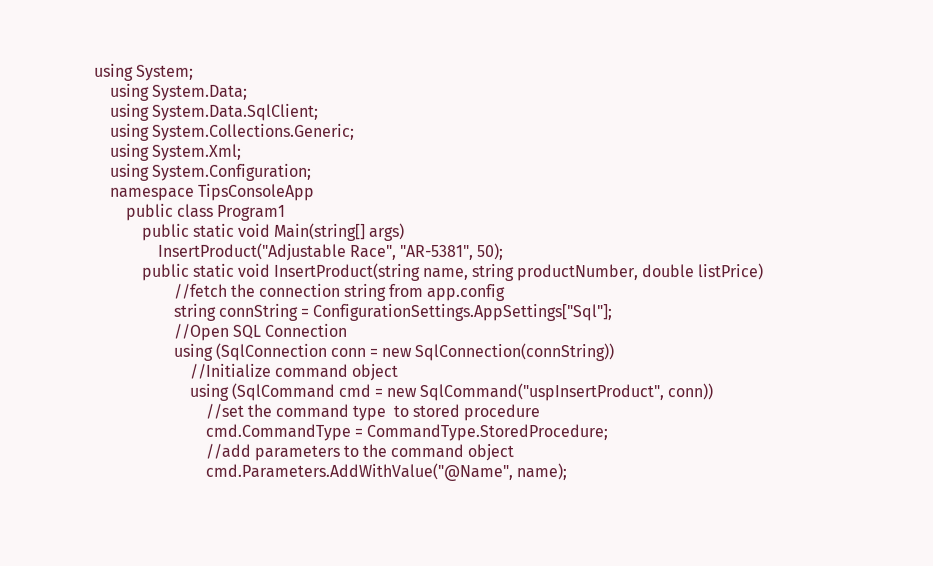using System;
    using System.Data;
    using System.Data.SqlClient;
    using System.Collections.Generic;
    using System.Xml;
    using System.Configuration;
    namespace TipsConsoleApp
        public class Program1
            public static void Main(string[] args)
                InsertProduct("Adjustable Race", "AR-5381", 50);
            public static void InsertProduct(string name, string productNumber, double listPrice)
                    //fetch the connection string from app.config
                    string connString = ConfigurationSettings.AppSettings["Sql"];
                    //Open SQL Connection
                    using (SqlConnection conn = new SqlConnection(connString))
                        //Initialize command object
                        using (SqlCommand cmd = new SqlCommand("uspInsertProduct", conn))
                            //set the command type  to stored procedure
                            cmd.CommandType = CommandType.StoredProcedure;
                            //add parameters to the command object
                            cmd.Parameters.AddWithValue("@Name", name);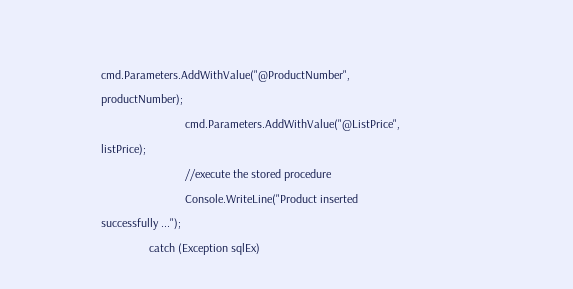cmd.Parameters.AddWithValue("@ProductNumber", productNumber);
                            cmd.Parameters.AddWithValue("@ListPrice", listPrice);
                            //execute the stored procedure
                            Console.WriteLine("Product inserted successfully ...");
                catch (Exception sqlEx)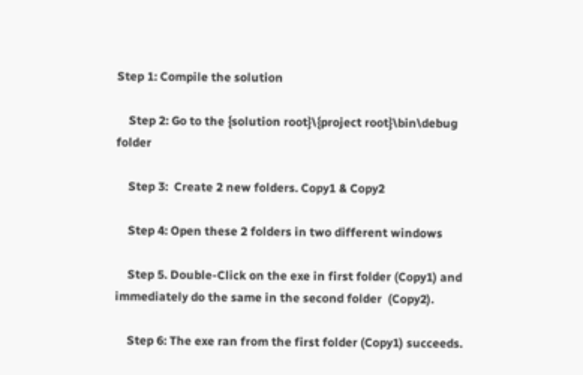Step 1: Compile the solution

    Step 2: Go to the {solution root}\{project root}\bin\debug folder

    Step 3:  Create 2 new folders. Copy1 & Copy2

    Step 4: Open these 2 folders in two different windows

    Step 5. Double-Click on the exe in first folder (Copy1) and immediately do the same in the second folder  (Copy2).

    Step 6: The exe ran from the first folder (Copy1) succeeds.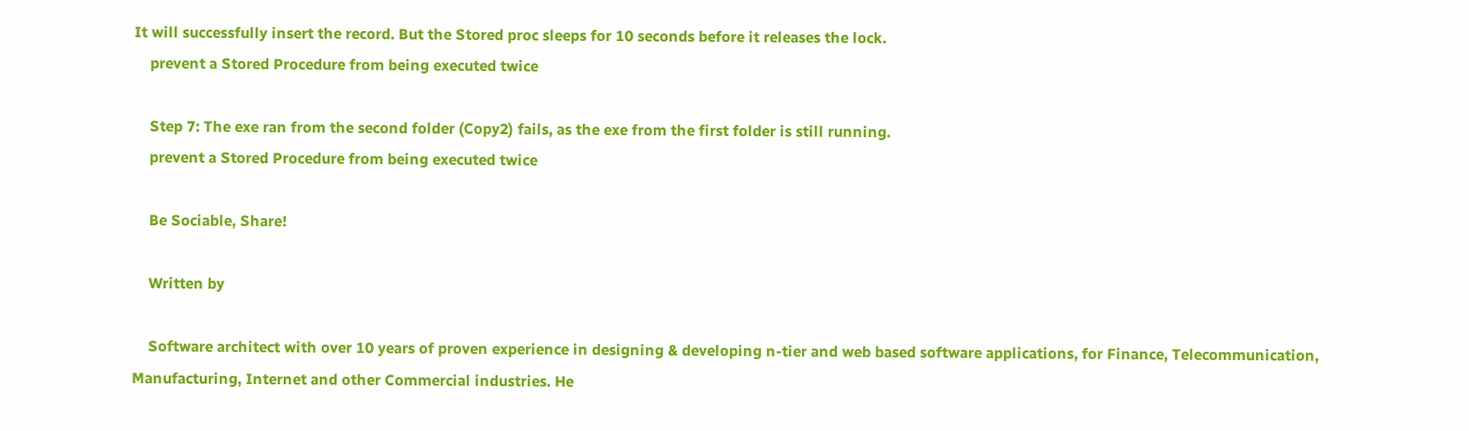It will successfully insert the record. But the Stored proc sleeps for 10 seconds before it releases the lock.
    prevent a Stored Procedure from being executed twice

    Step 7: The exe ran from the second folder (Copy2) fails, as the exe from the first folder is still running.
    prevent a Stored Procedure from being executed twice

    Be Sociable, Share!

    Written by

    Software architect with over 10 years of proven experience in designing & developing n-tier and web based software applications, for Finance, Telecommunication, Manufacturing, Internet and other Commercial industries. He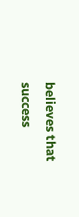believes that success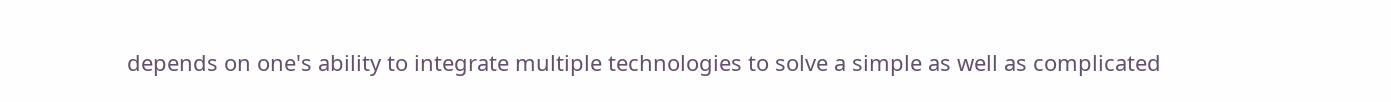depends on one's ability to integrate multiple technologies to solve a simple as well as complicated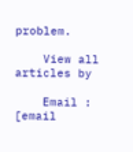problem.

    View all articles by

    Email : [email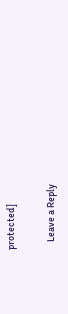protected]

    Leave a Reply